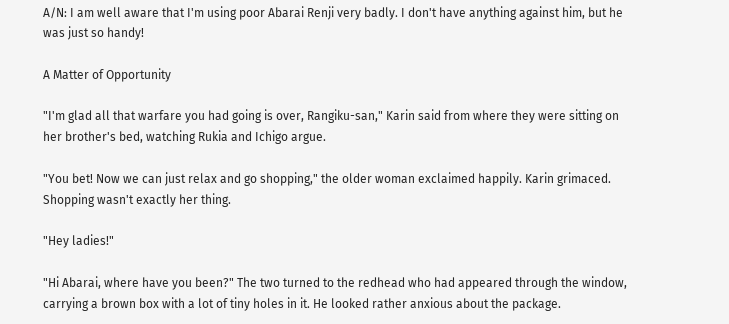A/N: I am well aware that I'm using poor Abarai Renji very badly. I don't have anything against him, but he was just so handy!

A Matter of Opportunity

"I'm glad all that warfare you had going is over, Rangiku-san," Karin said from where they were sitting on her brother's bed, watching Rukia and Ichigo argue.

"You bet! Now we can just relax and go shopping," the older woman exclaimed happily. Karin grimaced. Shopping wasn't exactly her thing.

"Hey ladies!"

"Hi Abarai, where have you been?" The two turned to the redhead who had appeared through the window, carrying a brown box with a lot of tiny holes in it. He looked rather anxious about the package.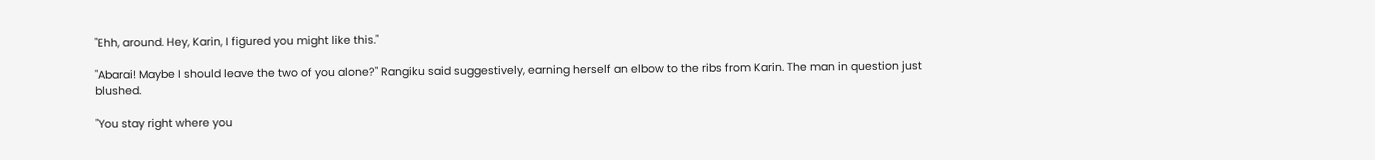"Ehh, around. Hey, Karin, I figured you might like this."

"Abarai! Maybe I should leave the two of you alone?" Rangiku said suggestively, earning herself an elbow to the ribs from Karin. The man in question just blushed.

"You stay right where you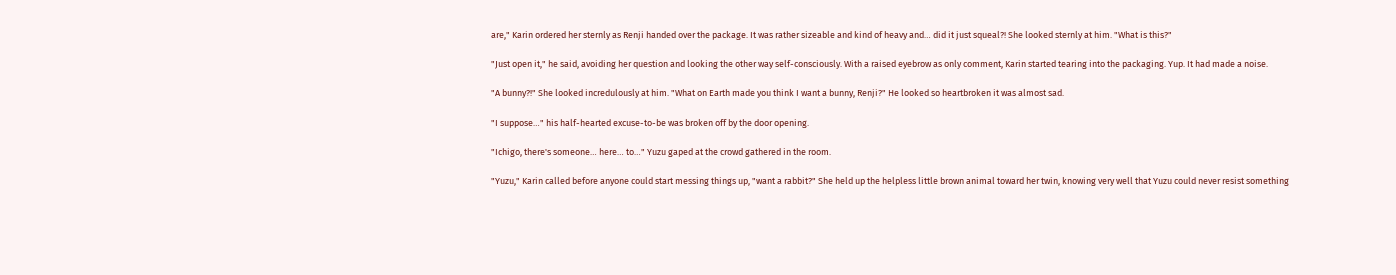are," Karin ordered her sternly as Renji handed over the package. It was rather sizeable and kind of heavy and… did it just squeal?! She looked sternly at him. "What is this?"

"Just open it," he said, avoiding her question and looking the other way self-consciously. With a raised eyebrow as only comment, Karin started tearing into the packaging. Yup. It had made a noise.

"A bunny?!" She looked incredulously at him. "What on Earth made you think I want a bunny, Renji?" He looked so heartbroken it was almost sad.

"I suppose…" his half-hearted excuse-to-be was broken off by the door opening.

"Ichigo, there's someone… here… to…" Yuzu gaped at the crowd gathered in the room.

"Yuzu," Karin called before anyone could start messing things up, "want a rabbit?" She held up the helpless little brown animal toward her twin, knowing very well that Yuzu could never resist something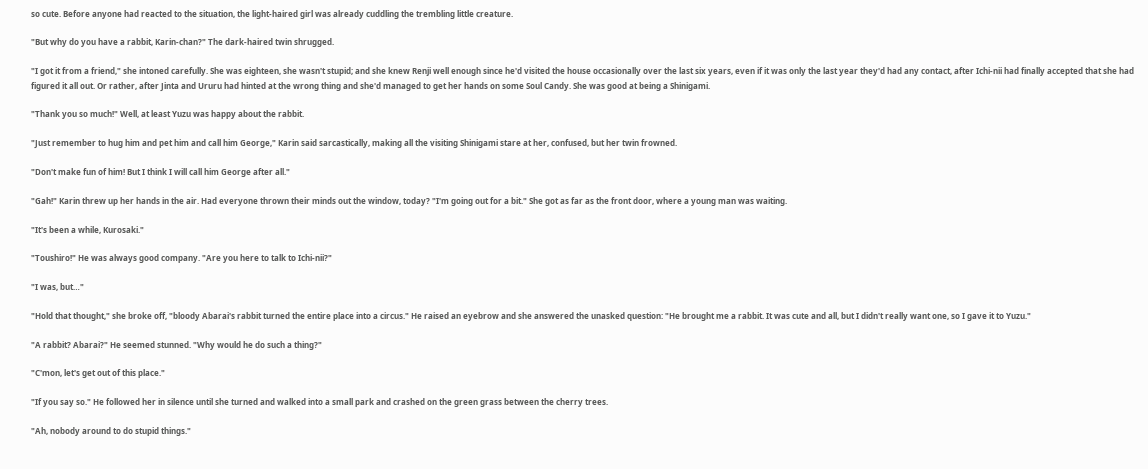so cute. Before anyone had reacted to the situation, the light-haired girl was already cuddling the trembling little creature.

"But why do you have a rabbit, Karin-chan?" The dark-haired twin shrugged.

"I got it from a friend," she intoned carefully. She was eighteen, she wasn't stupid; and she knew Renji well enough since he'd visited the house occasionally over the last six years, even if it was only the last year they'd had any contact, after Ichi-nii had finally accepted that she had figured it all out. Or rather, after Jinta and Ururu had hinted at the wrong thing and she'd managed to get her hands on some Soul Candy. She was good at being a Shinigami.

"Thank you so much!" Well, at least Yuzu was happy about the rabbit.

"Just remember to hug him and pet him and call him George," Karin said sarcastically, making all the visiting Shinigami stare at her, confused, but her twin frowned.

"Don't make fun of him! But I think I will call him George after all."

"Gah!" Karin threw up her hands in the air. Had everyone thrown their minds out the window, today? "I'm going out for a bit." She got as far as the front door, where a young man was waiting.

"It's been a while, Kurosaki."

"Toushiro!" He was always good company. "Are you here to talk to Ichi-nii?"

"I was, but…"

"Hold that thought," she broke off, "bloody Abarai's rabbit turned the entire place into a circus." He raised an eyebrow and she answered the unasked question: "He brought me a rabbit. It was cute and all, but I didn't really want one, so I gave it to Yuzu."

"A rabbit? Abarai?" He seemed stunned. "Why would he do such a thing?"

"C'mon, let's get out of this place."

"If you say so." He followed her in silence until she turned and walked into a small park and crashed on the green grass between the cherry trees.

"Ah, nobody around to do stupid things."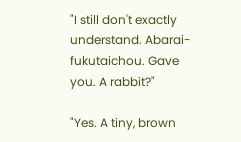"I still don't exactly understand. Abarai-fukutaichou. Gave you. A rabbit?"

"Yes. A tiny, brown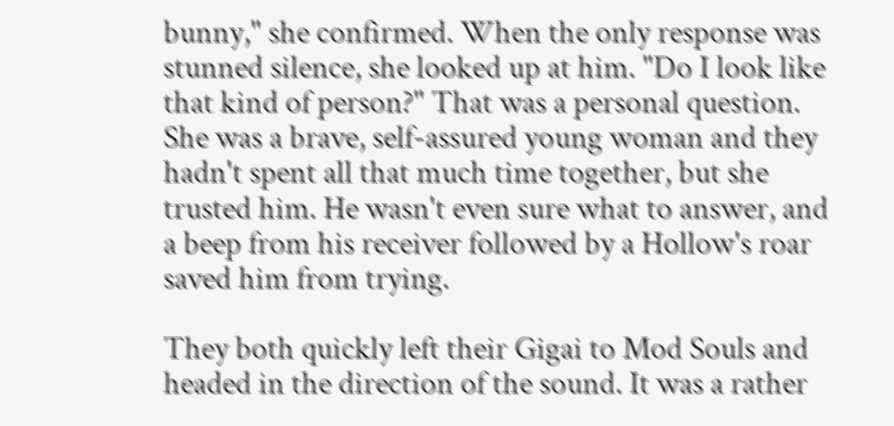bunny," she confirmed. When the only response was stunned silence, she looked up at him. "Do I look like that kind of person?" That was a personal question. She was a brave, self-assured young woman and they hadn't spent all that much time together, but she trusted him. He wasn't even sure what to answer, and a beep from his receiver followed by a Hollow's roar saved him from trying.

They both quickly left their Gigai to Mod Souls and headed in the direction of the sound. It was a rather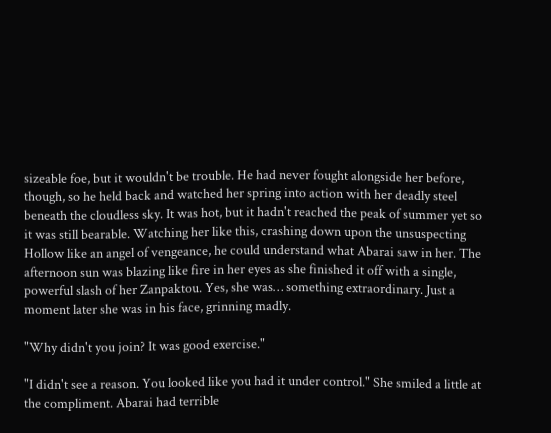sizeable foe, but it wouldn't be trouble. He had never fought alongside her before, though, so he held back and watched her spring into action with her deadly steel beneath the cloudless sky. It was hot, but it hadn't reached the peak of summer yet so it was still bearable. Watching her like this, crashing down upon the unsuspecting Hollow like an angel of vengeance, he could understand what Abarai saw in her. The afternoon sun was blazing like fire in her eyes as she finished it off with a single, powerful slash of her Zanpaktou. Yes, she was… something extraordinary. Just a moment later she was in his face, grinning madly.

"Why didn't you join? It was good exercise."

"I didn't see a reason. You looked like you had it under control." She smiled a little at the compliment. Abarai had terrible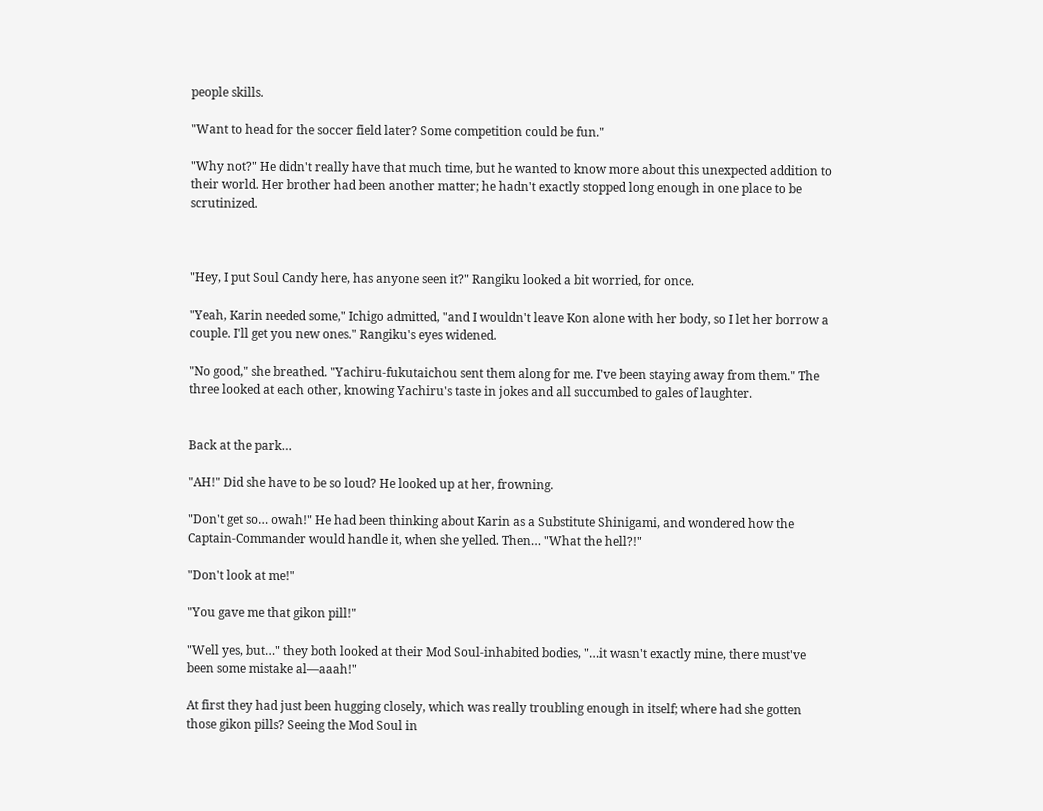people skills.

"Want to head for the soccer field later? Some competition could be fun."

"Why not?" He didn't really have that much time, but he wanted to know more about this unexpected addition to their world. Her brother had been another matter; he hadn't exactly stopped long enough in one place to be scrutinized.



"Hey, I put Soul Candy here, has anyone seen it?" Rangiku looked a bit worried, for once.

"Yeah, Karin needed some," Ichigo admitted, "and I wouldn't leave Kon alone with her body, so I let her borrow a couple. I'll get you new ones." Rangiku's eyes widened.

"No good," she breathed. "Yachiru-fukutaichou sent them along for me. I've been staying away from them." The three looked at each other, knowing Yachiru's taste in jokes and all succumbed to gales of laughter.


Back at the park…

"AH!" Did she have to be so loud? He looked up at her, frowning.

"Don't get so… owah!" He had been thinking about Karin as a Substitute Shinigami, and wondered how the Captain-Commander would handle it, when she yelled. Then… "What the hell?!"

"Don't look at me!"

"You gave me that gikon pill!"

"Well yes, but…" they both looked at their Mod Soul-inhabited bodies, "…it wasn't exactly mine, there must've been some mistake al—aaah!"

At first they had just been hugging closely, which was really troubling enough in itself; where had she gotten those gikon pills? Seeing the Mod Soul in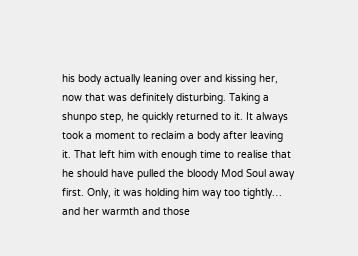his body actually leaning over and kissing her, now that was definitely disturbing. Taking a shunpo step, he quickly returned to it. It always took a moment to reclaim a body after leaving it. That left him with enough time to realise that he should have pulled the bloody Mod Soul away first. Only, it was holding him way too tightly… and her warmth and those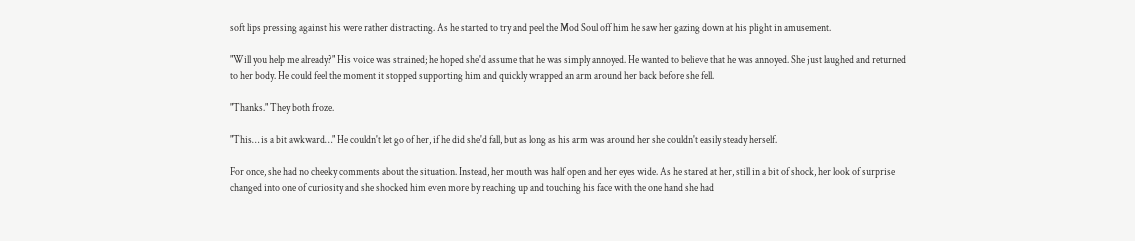soft lips pressing against his were rather distracting. As he started to try and peel the Mod Soul off him he saw her gazing down at his plight in amusement.

"Will you help me already?" His voice was strained; he hoped she'd assume that he was simply annoyed. He wanted to believe that he was annoyed. She just laughed and returned to her body. He could feel the moment it stopped supporting him and quickly wrapped an arm around her back before she fell.

"Thanks." They both froze.

"This… is a bit awkward…" He couldn't let go of her, if he did she'd fall, but as long as his arm was around her she couldn't easily steady herself.

For once, she had no cheeky comments about the situation. Instead, her mouth was half open and her eyes wide. As he stared at her, still in a bit of shock, her look of surprise changed into one of curiosity and she shocked him even more by reaching up and touching his face with the one hand she had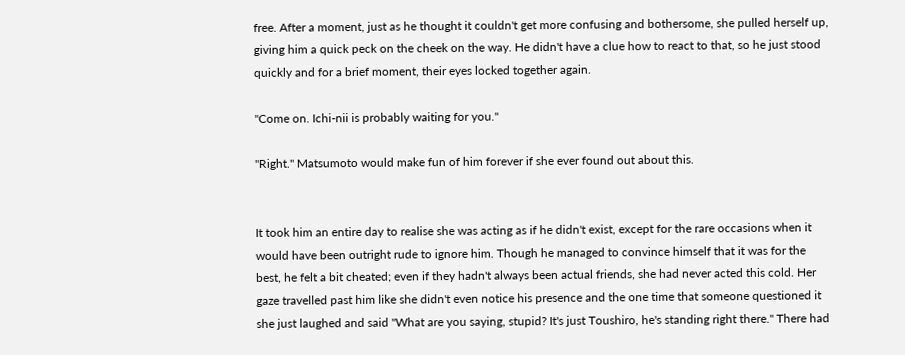free. After a moment, just as he thought it couldn't get more confusing and bothersome, she pulled herself up, giving him a quick peck on the cheek on the way. He didn't have a clue how to react to that, so he just stood quickly and for a brief moment, their eyes locked together again.

"Come on. Ichi-nii is probably waiting for you."

"Right." Matsumoto would make fun of him forever if she ever found out about this.


It took him an entire day to realise she was acting as if he didn't exist, except for the rare occasions when it would have been outright rude to ignore him. Though he managed to convince himself that it was for the best, he felt a bit cheated; even if they hadn't always been actual friends, she had never acted this cold. Her gaze travelled past him like she didn't even notice his presence and the one time that someone questioned it she just laughed and said "What are you saying, stupid? It's just Toushiro, he's standing right there." There had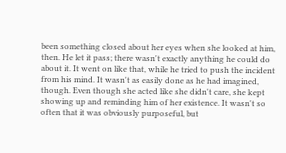been something closed about her eyes when she looked at him, then. He let it pass; there wasn't exactly anything he could do about it. It went on like that, while he tried to push the incident from his mind. It wasn't as easily done as he had imagined, though. Even though she acted like she didn't care, she kept showing up and reminding him of her existence. It wasn't so often that it was obviously purposeful, but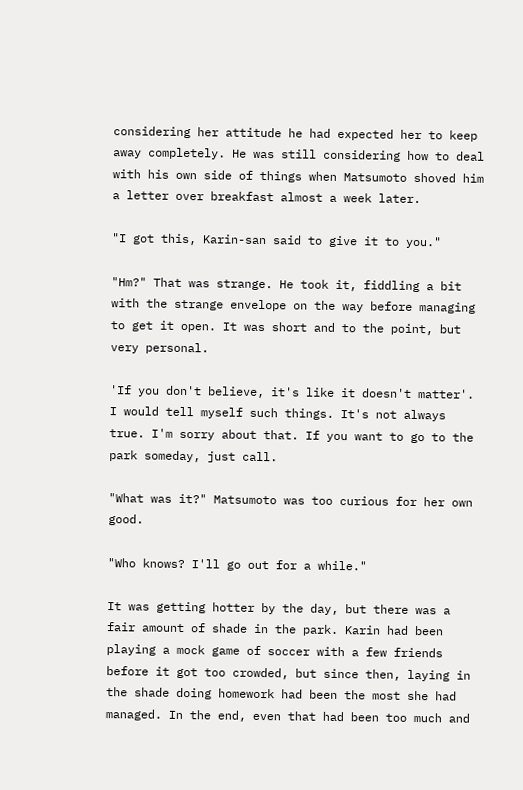considering her attitude he had expected her to keep away completely. He was still considering how to deal with his own side of things when Matsumoto shoved him a letter over breakfast almost a week later.

"I got this, Karin-san said to give it to you."

"Hm?" That was strange. He took it, fiddling a bit with the strange envelope on the way before managing to get it open. It was short and to the point, but very personal.

'If you don't believe, it's like it doesn't matter'.
I would tell myself such things. It's not always true. I'm sorry about that. If you want to go to the park someday, just call.

"What was it?" Matsumoto was too curious for her own good.

"Who knows? I'll go out for a while."

It was getting hotter by the day, but there was a fair amount of shade in the park. Karin had been playing a mock game of soccer with a few friends before it got too crowded, but since then, laying in the shade doing homework had been the most she had managed. In the end, even that had been too much and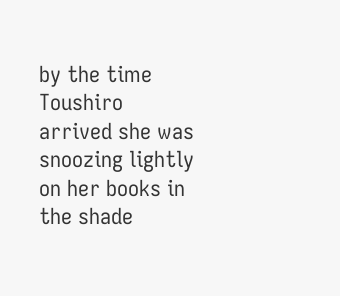by the time Toushiro arrived she was snoozing lightly on her books in the shade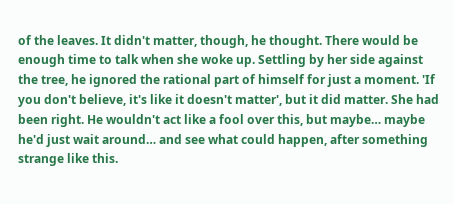of the leaves. It didn't matter, though, he thought. There would be enough time to talk when she woke up. Settling by her side against the tree, he ignored the rational part of himself for just a moment. 'If you don't believe, it's like it doesn't matter', but it did matter. She had been right. He wouldn't act like a fool over this, but maybe… maybe he'd just wait around… and see what could happen, after something strange like this.